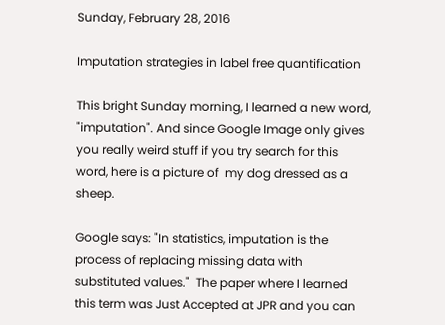Sunday, February 28, 2016

Imputation strategies in label free quantification

This bright Sunday morning, I learned a new word, "imputation". And since Google Image only gives you really weird stuff if you try search for this word, here is a picture of  my dog dressed as a sheep.

Google says: "In statistics, imputation is the process of replacing missing data with substituted values."  The paper where I learned this term was Just Accepted at JPR and you can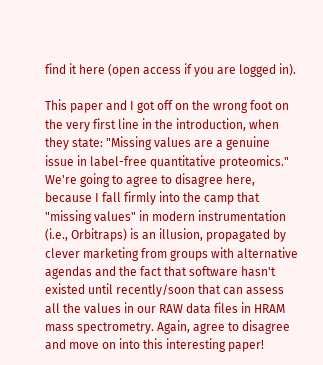find it here (open access if you are logged in).

This paper and I got off on the wrong foot on the very first line in the introduction, when they state: "Missing values are a genuine issue in label-free quantitative proteomics." We're going to agree to disagree here, because I fall firmly into the camp that "missing values" in modern instrumentation (i.e., Orbitraps) is an illusion, propagated by clever marketing from groups with alternative agendas and the fact that software hasn't existed until recently/soon that can assess all the values in our RAW data files in HRAM mass spectrometry. Again, agree to disagree and move on into this interesting paper!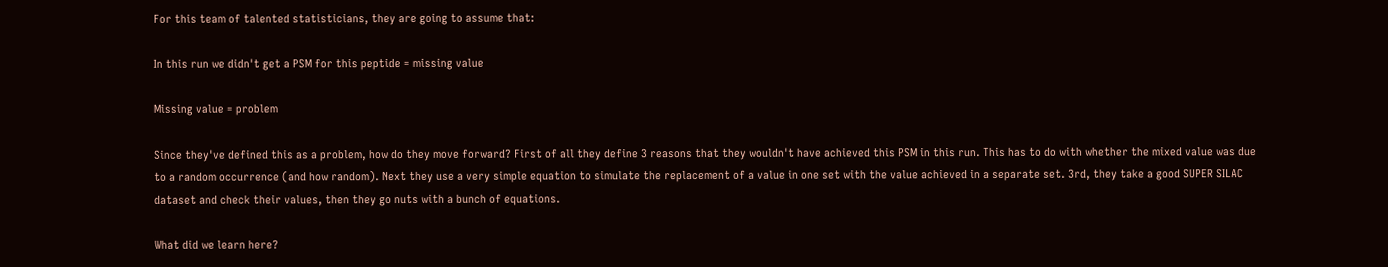For this team of talented statisticians, they are going to assume that:

In this run we didn't get a PSM for this peptide = missing value

Missing value = problem

Since they've defined this as a problem, how do they move forward? First of all they define 3 reasons that they wouldn't have achieved this PSM in this run. This has to do with whether the mixed value was due to a random occurrence (and how random). Next they use a very simple equation to simulate the replacement of a value in one set with the value achieved in a separate set. 3rd, they take a good SUPER SILAC dataset and check their values, then they go nuts with a bunch of equations.

What did we learn here?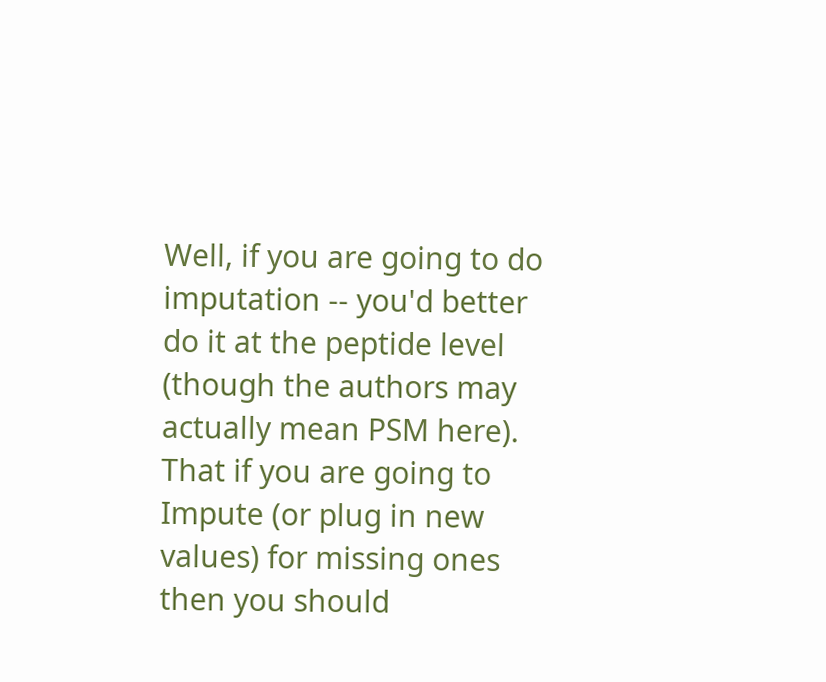Well, if you are going to do imputation -- you'd better do it at the peptide level (though the authors may actually mean PSM here). That if you are going to Impute (or plug in new values) for missing ones then you should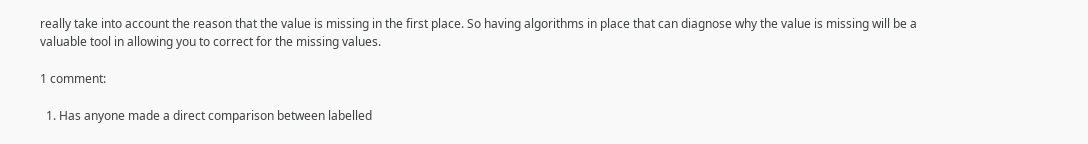really take into account the reason that the value is missing in the first place. So having algorithms in place that can diagnose why the value is missing will be a valuable tool in allowing you to correct for the missing values.

1 comment:

  1. Has anyone made a direct comparison between labelled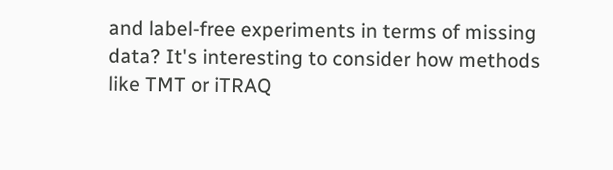and label-free experiments in terms of missing data? It's interesting to consider how methods like TMT or iTRAQ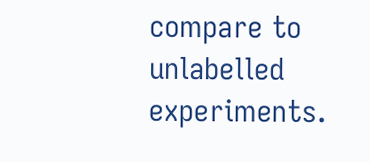compare to unlabelled experiments.